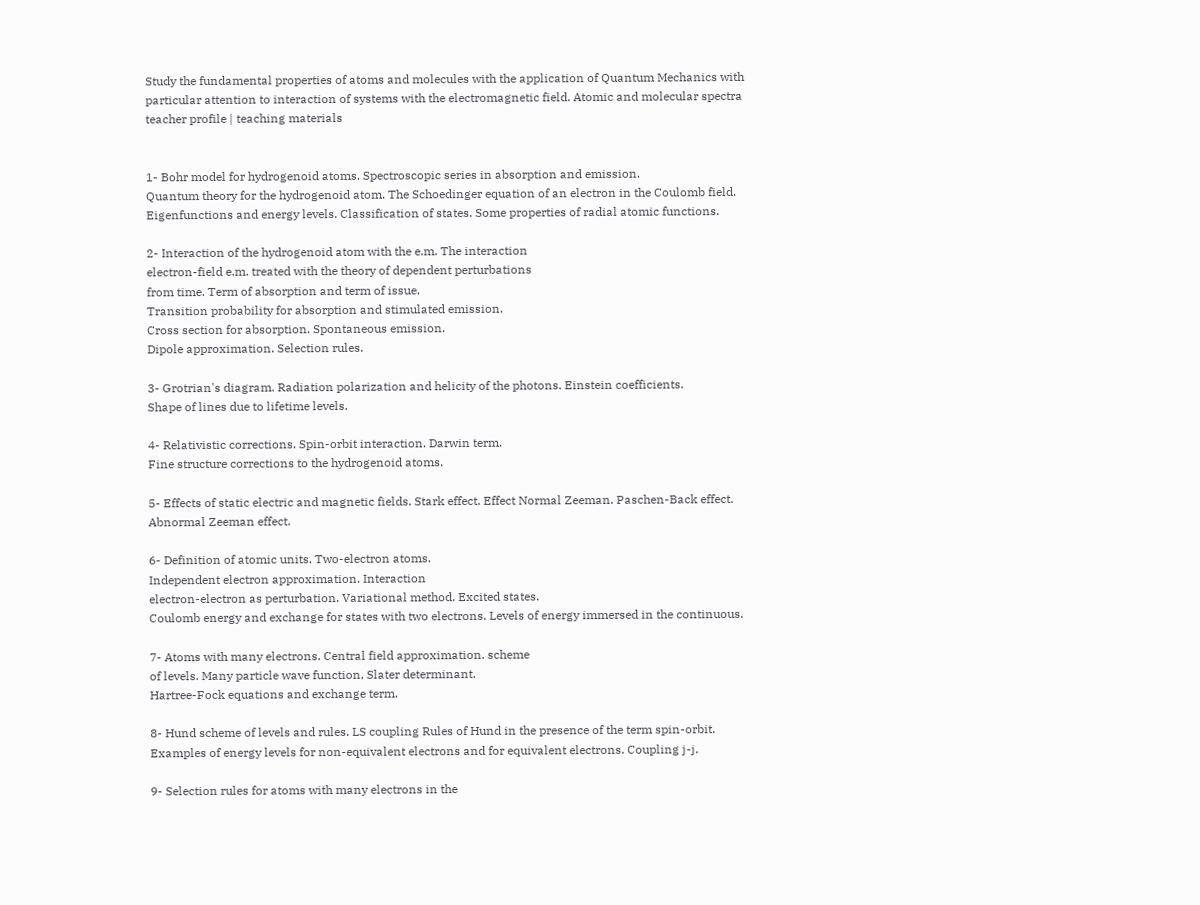Study the fundamental properties of atoms and molecules with the application of Quantum Mechanics with particular attention to interaction of systems with the electromagnetic field. Atomic and molecular spectra
teacher profile | teaching materials


1- Bohr model for hydrogenoid atoms. Spectroscopic series in absorption and emission.
Quantum theory for the hydrogenoid atom. The Schoedinger equation of an electron in the Coulomb field.
Eigenfunctions and energy levels. Classification of states. Some properties of radial atomic functions.

2- Interaction of the hydrogenoid atom with the e.m. The interaction
electron-field e.m. treated with the theory of dependent perturbations
from time. Term of absorption and term of issue.
Transition probability for absorption and stimulated emission.
Cross section for absorption. Spontaneous emission.
Dipole approximation. Selection rules.

3- Grotrian's diagram. Radiation polarization and helicity of the photons. Einstein coefficients.
Shape of lines due to lifetime levels.

4- Relativistic corrections. Spin-orbit interaction. Darwin term.
Fine structure corrections to the hydrogenoid atoms.

5- Effects of static electric and magnetic fields. Stark effect. Effect Normal Zeeman. Paschen-Back effect. Abnormal Zeeman effect.

6- Definition of atomic units. Two-electron atoms.
Independent electron approximation. Interaction
electron-electron as perturbation. Variational method. Excited states.
Coulomb energy and exchange for states with two electrons. Levels of energy immersed in the continuous.

7- Atoms with many electrons. Central field approximation. scheme
of levels. Many particle wave function, Slater determinant.
Hartree-Fock equations and exchange term.

8- Hund scheme of levels and rules. LS coupling Rules of Hund in the presence of the term spin-orbit. Examples of energy levels for non-equivalent electrons and for equivalent electrons. Coupling j-j.

9- Selection rules for atoms with many electrons in the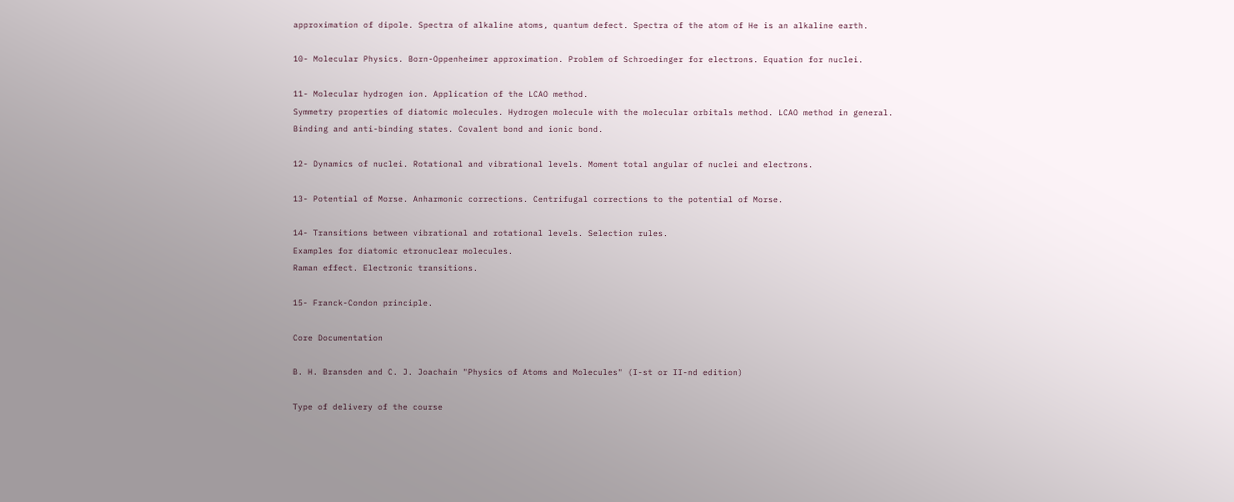approximation of dipole. Spectra of alkaline atoms, quantum defect. Spectra of the atom of He is an alkaline earth.

10- Molecular Physics. Born-Oppenheimer approximation. Problem of Schroedinger for electrons. Equation for nuclei.

11- Molecular hydrogen ion. Application of the LCAO method.
Symmetry properties of diatomic molecules. Hydrogen molecule with the molecular orbitals method. LCAO method in general.
Binding and anti-binding states. Covalent bond and ionic bond.

12- Dynamics of nuclei. Rotational and vibrational levels. Moment total angular of nuclei and electrons.

13- Potential of Morse. Anharmonic corrections. Centrifugal corrections to the potential of Morse.

14- Transitions between vibrational and rotational levels. Selection rules.
Examples for diatomic etronuclear molecules.
Raman effect. Electronic transitions.

15- Franck-Condon principle.

Core Documentation

B. H. Bransden and C. J. Joachain "Physics of Atoms and Molecules" (I-st or II-nd edition)

Type of delivery of the course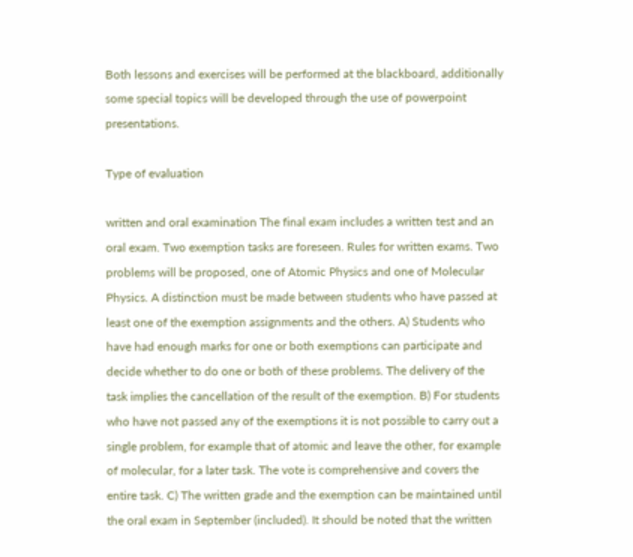Both lessons and exercises will be performed at the blackboard, additionally some special topics will be developed through the use of powerpoint presentations.

Type of evaluation

written and oral examination The final exam includes a written test and an oral exam. Two exemption tasks are foreseen. Rules for written exams. Two problems will be proposed, one of Atomic Physics and one of Molecular Physics. A distinction must be made between students who have passed at least one of the exemption assignments and the others. A) Students who have had enough marks for one or both exemptions can participate and decide whether to do one or both of these problems. The delivery of the task implies the cancellation of the result of the exemption. B) For students who have not passed any of the exemptions it is not possible to carry out a single problem, for example that of atomic and leave the other, for example of molecular, for a later task. The vote is comprehensive and covers the entire task. C) The written grade and the exemption can be maintained until the oral exam in September (included). It should be noted that the written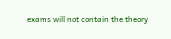exams will not contain the theory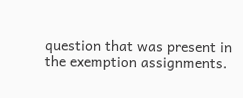question that was present in the exemption assignments.